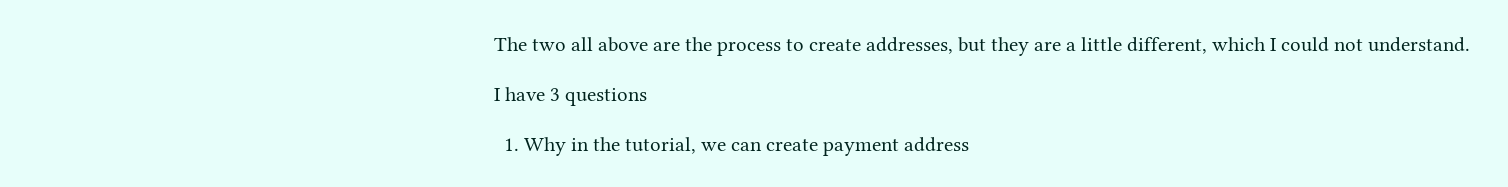The two all above are the process to create addresses, but they are a little different, which I could not understand.

I have 3 questions

  1. Why in the tutorial, we can create payment address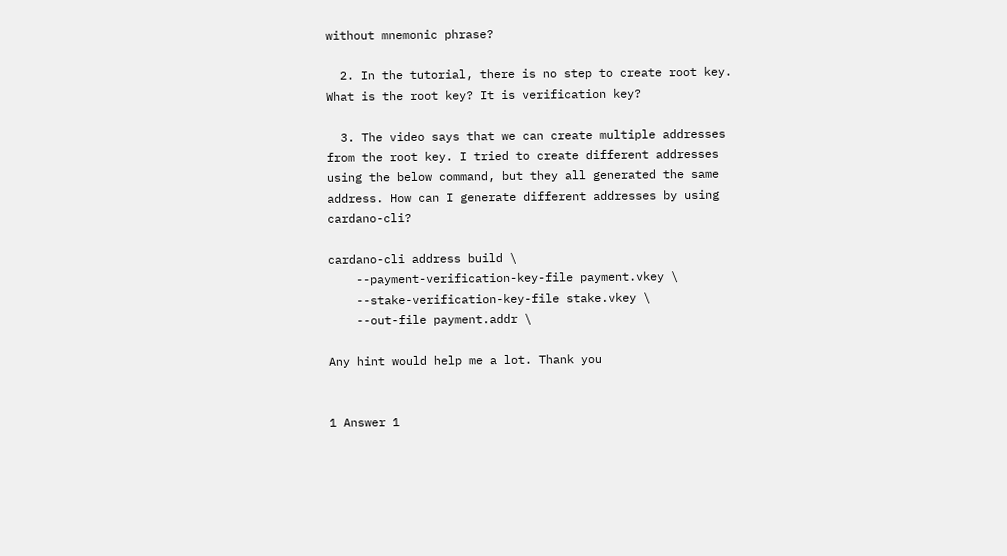without mnemonic phrase?

  2. In the tutorial, there is no step to create root key. What is the root key? It is verification key?

  3. The video says that we can create multiple addresses from the root key. I tried to create different addresses using the below command, but they all generated the same address. How can I generate different addresses by using cardano-cli?

cardano-cli address build \
    --payment-verification-key-file payment.vkey \
    --stake-verification-key-file stake.vkey \
    --out-file payment.addr \

Any hint would help me a lot. Thank you


1 Answer 1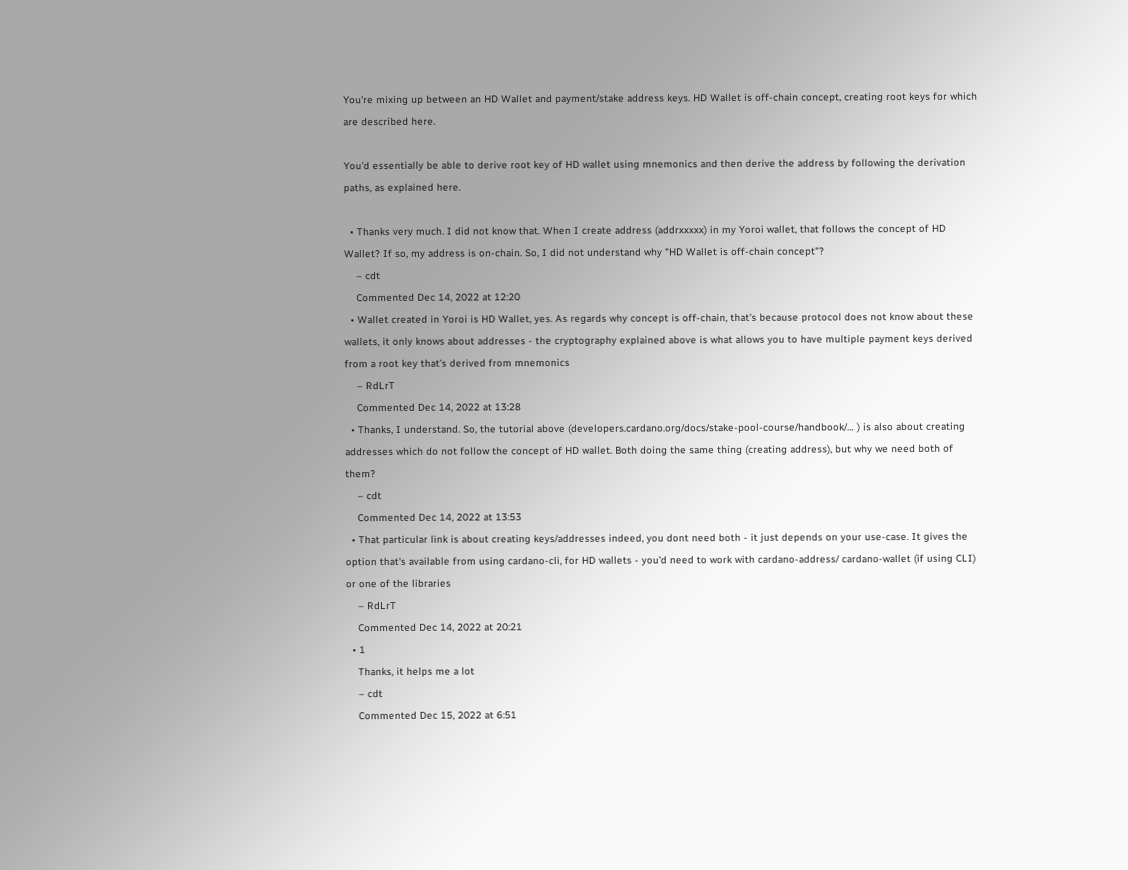You're mixing up between an HD Wallet and payment/stake address keys. HD Wallet is off-chain concept, creating root keys for which are described here.

You'd essentially be able to derive root key of HD wallet using mnemonics and then derive the address by following the derivation paths, as explained here.

  • Thanks very much. I did not know that. When I create address (addrxxxxx) in my Yoroi wallet, that follows the concept of HD Wallet? If so, my address is on-chain. So, I did not understand why "HD Wallet is off-chain concept"?
    – cdt
    Commented Dec 14, 2022 at 12:20
  • Wallet created in Yoroi is HD Wallet, yes. As regards why concept is off-chain, that's because protocol does not know about these wallets, it only knows about addresses - the cryptography explained above is what allows you to have multiple payment keys derived from a root key that's derived from mnemonics
    – RdLrT
    Commented Dec 14, 2022 at 13:28
  • Thanks, I understand. So, the tutorial above (developers.cardano.org/docs/stake-pool-course/handbook/… ) is also about creating addresses which do not follow the concept of HD wallet. Both doing the same thing (creating address), but why we need both of them?
    – cdt
    Commented Dec 14, 2022 at 13:53
  • That particular link is about creating keys/addresses indeed, you dont need both - it just depends on your use-case. It gives the option that's available from using cardano-cli, for HD wallets - you'd need to work with cardano-address/ cardano-wallet (if using CLI) or one of the libraries
    – RdLrT
    Commented Dec 14, 2022 at 20:21
  • 1
    Thanks, it helps me a lot
    – cdt
    Commented Dec 15, 2022 at 6:51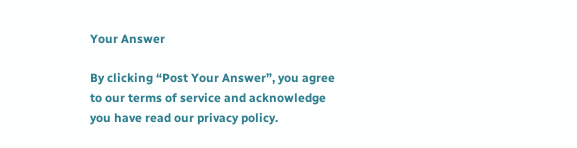Your Answer

By clicking “Post Your Answer”, you agree to our terms of service and acknowledge you have read our privacy policy.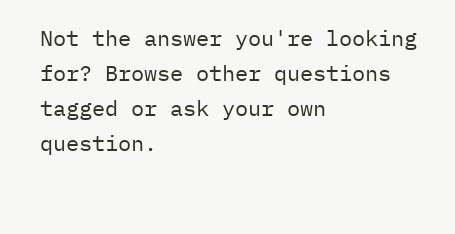Not the answer you're looking for? Browse other questions tagged or ask your own question.